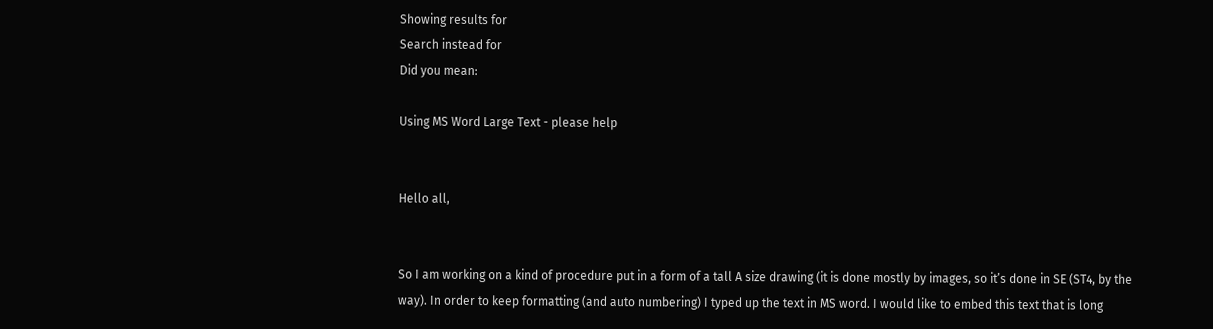Showing results for
Search instead for
Did you mean:

Using MS Word Large Text - please help


Hello all,


So I am working on a kind of procedure put in a form of a tall A size drawing (it is done mostly by images, so it’s done in SE (ST4, by the way). In order to keep formatting (and auto numbering) I typed up the text in MS word. I would like to embed this text that is long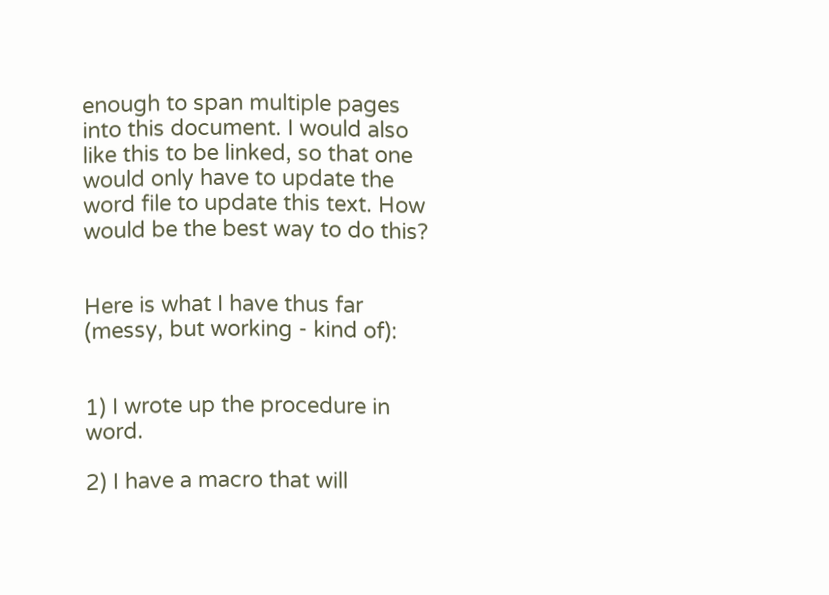enough to span multiple pages into this document. I would also like this to be linked, so that one would only have to update the word file to update this text. How would be the best way to do this?


Here is what I have thus far (messy, but working - kind of):


1) I wrote up the procedure in word.

2) I have a macro that will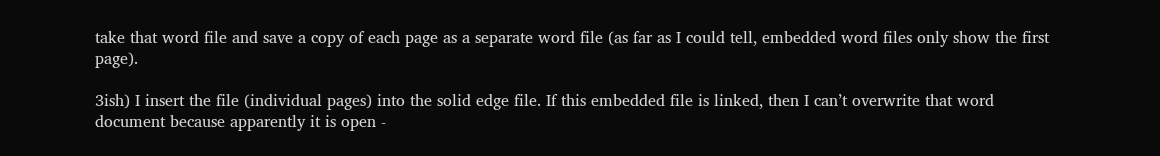take that word file and save a copy of each page as a separate word file (as far as I could tell, embedded word files only show the first page).

3ish) I insert the file (individual pages) into the solid edge file. If this embedded file is linked, then I can’t overwrite that word document because apparently it is open -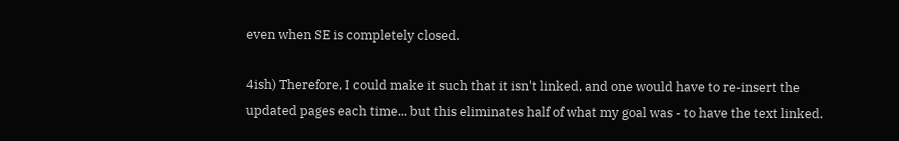even when SE is completely closed.

4ish) Therefore, I could make it such that it isn't linked, and one would have to re-insert the updated pages each time... but this eliminates half of what my goal was - to have the text linked.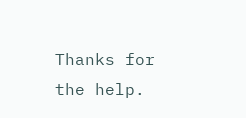Thanks for the help.